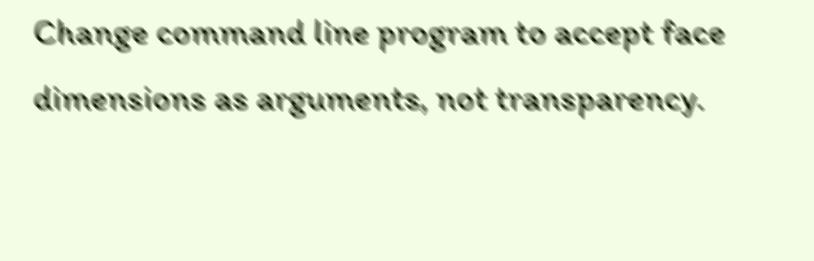Change command line program to accept face dimensions as arguments, not transparency.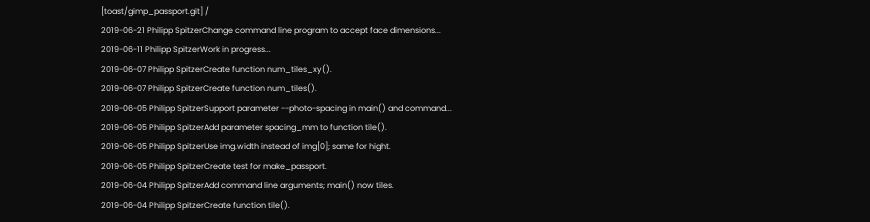[toast/gimp_passport.git] /
2019-06-21 Philipp SpitzerChange command line program to accept face dimensions...
2019-06-11 Philipp SpitzerWork in progress...
2019-06-07 Philipp SpitzerCreate function num_tiles_xy().
2019-06-07 Philipp SpitzerCreate function num_tiles().
2019-06-05 Philipp SpitzerSupport parameter --photo-spacing in main() and command...
2019-06-05 Philipp SpitzerAdd parameter spacing_mm to function tile().
2019-06-05 Philipp SpitzerUse img.width instead of img[0]; same for hight.
2019-06-05 Philipp SpitzerCreate test for make_passport.
2019-06-04 Philipp SpitzerAdd command line arguments; main() now tiles.
2019-06-04 Philipp SpitzerCreate function tile().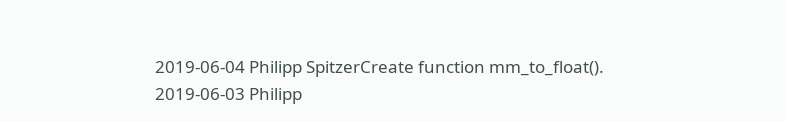2019-06-04 Philipp SpitzerCreate function mm_to_float().
2019-06-03 Philipp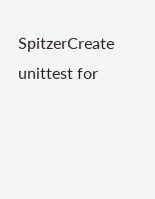SpitzerCreate unittest for